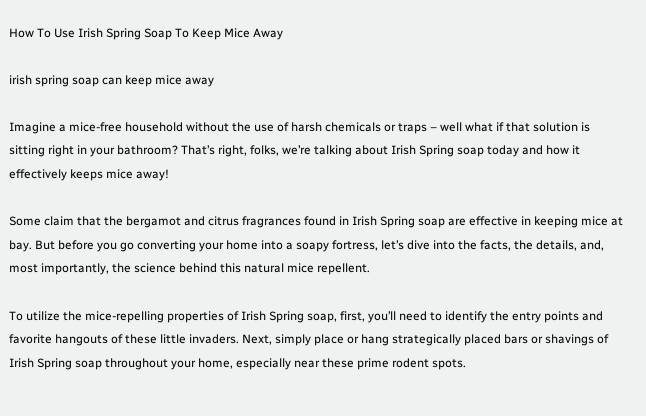How To Use Irish Spring Soap To Keep Mice Away

irish spring soap can keep mice away

Imagine a mice-free household without the use of harsh chemicals or traps – well what if that solution is sitting right in your bathroom? That’s right, folks, we’re talking about Irish Spring soap today and how it effectively keeps mice away!

Some claim that the bergamot and citrus fragrances found in Irish Spring soap are effective in keeping mice at bay. But before you go converting your home into a soapy fortress, let’s dive into the facts, the details, and, most importantly, the science behind this natural mice repellent.

To utilize the mice-repelling properties of Irish Spring soap, first, you’ll need to identify the entry points and favorite hangouts of these little invaders. Next, simply place or hang strategically placed bars or shavings of Irish Spring soap throughout your home, especially near these prime rodent spots.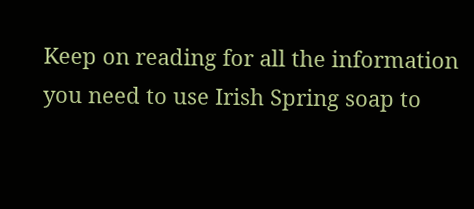Keep on reading for all the information you need to use Irish Spring soap to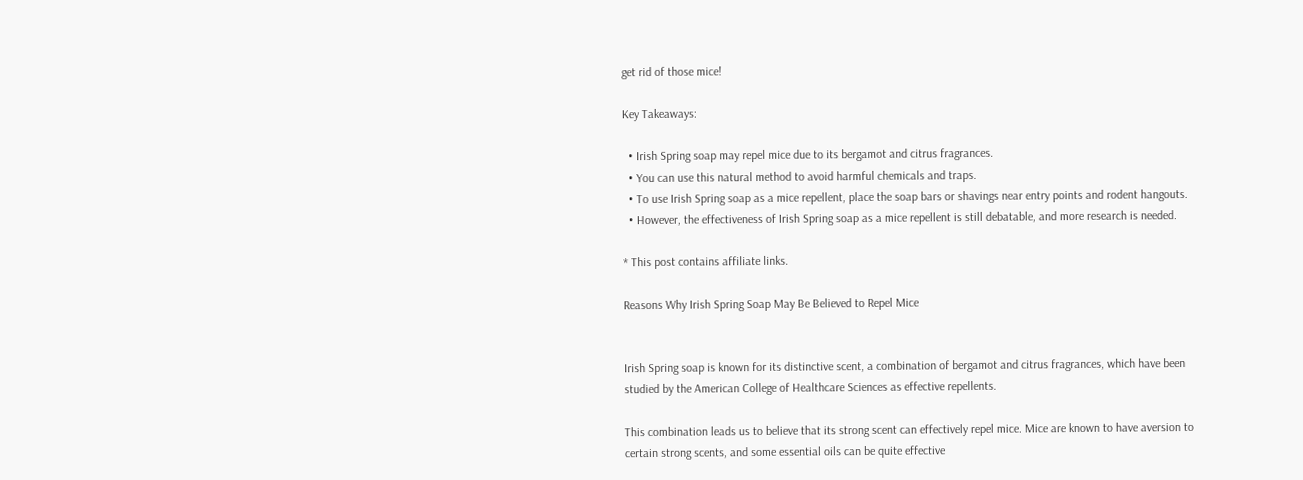get rid of those mice!

Key Takeaways:

  • Irish Spring soap may repel mice due to its bergamot and citrus fragrances.
  • You can use this natural method to avoid harmful chemicals and traps.
  • To use Irish Spring soap as a mice repellent, place the soap bars or shavings near entry points and rodent hangouts.
  • However, the effectiveness of Irish Spring soap as a mice repellent is still debatable, and more research is needed.

* This post contains affiliate links.

Reasons Why Irish Spring Soap May Be Believed to Repel Mice


Irish Spring soap is known for its distinctive scent, a combination of bergamot and citrus fragrances, which have been studied by the American College of Healthcare Sciences as effective repellents.

This combination leads us to believe that its strong scent can effectively repel mice. Mice are known to have aversion to certain strong scents, and some essential oils can be quite effective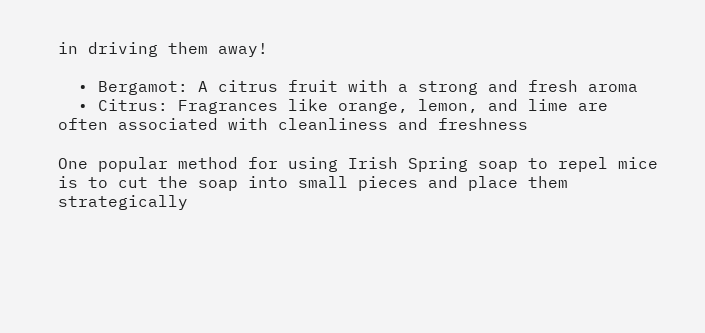in driving them away!

  • Bergamot: A citrus fruit with a strong and fresh aroma
  • Citrus: Fragrances like orange, lemon, and lime are often associated with cleanliness and freshness

One popular method for using Irish Spring soap to repel mice is to cut the soap into small pieces and place them strategically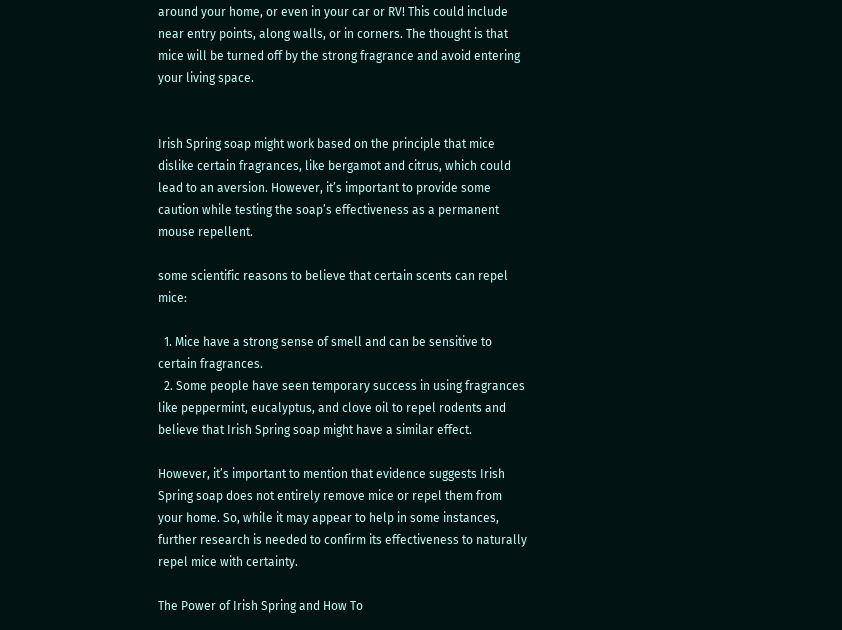around your home, or even in your car or RV! This could include near entry points, along walls, or in corners. The thought is that mice will be turned off by the strong fragrance and avoid entering your living space.


Irish Spring soap might work based on the principle that mice dislike certain fragrances, like bergamot and citrus, which could lead to an aversion. However, it’s important to provide some caution while testing the soap’s effectiveness as a permanent mouse repellent.

some scientific reasons to believe that certain scents can repel mice:

  1. Mice have a strong sense of smell and can be sensitive to certain fragrances.
  2. Some people have seen temporary success in using fragrances like peppermint, eucalyptus, and clove oil to repel rodents and believe that Irish Spring soap might have a similar effect.

However, it’s important to mention that evidence suggests Irish Spring soap does not entirely remove mice or repel them from your home. So, while it may appear to help in some instances, further research is needed to confirm its effectiveness to naturally repel mice with certainty.

The Power of Irish Spring and How To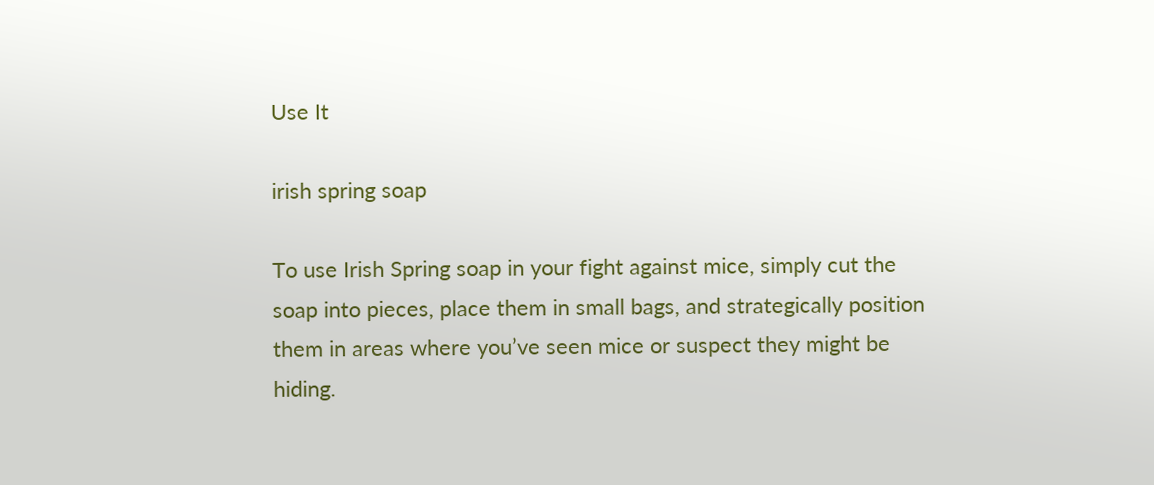Use It

irish spring soap

To use Irish Spring soap in your fight against mice, simply cut the soap into pieces, place them in small bags, and strategically position them in areas where you’ve seen mice or suspect they might be hiding.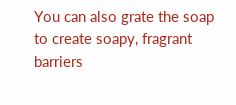You can also grate the soap to create soapy, fragrant barriers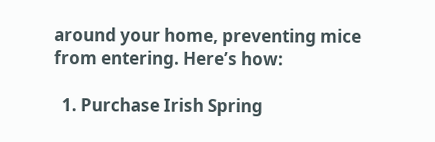around your home, preventing mice from entering. Here’s how:

  1. Purchase Irish Spring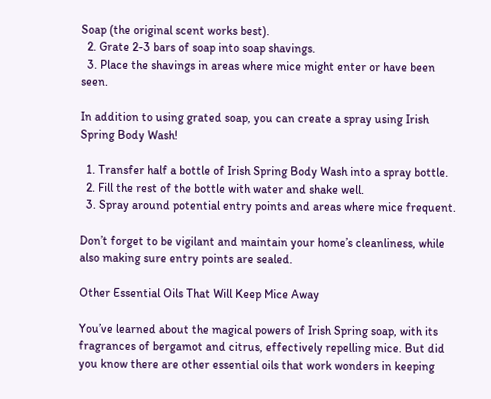Soap (the original scent works best).
  2. Grate 2-3 bars of soap into soap shavings.
  3. Place the shavings in areas where mice might enter or have been seen.

In addition to using grated soap, you can create a spray using Irish Spring Body Wash!

  1. Transfer half a bottle of Irish Spring Body Wash into a spray bottle.
  2. Fill the rest of the bottle with water and shake well.
  3. Spray around potential entry points and areas where mice frequent.

Don’t forget to be vigilant and maintain your home’s cleanliness, while also making sure entry points are sealed.

Other Essential Oils That Will Keep Mice Away

You’ve learned about the magical powers of Irish Spring soap, with its fragrances of bergamot and citrus, effectively repelling mice. But did you know there are other essential oils that work wonders in keeping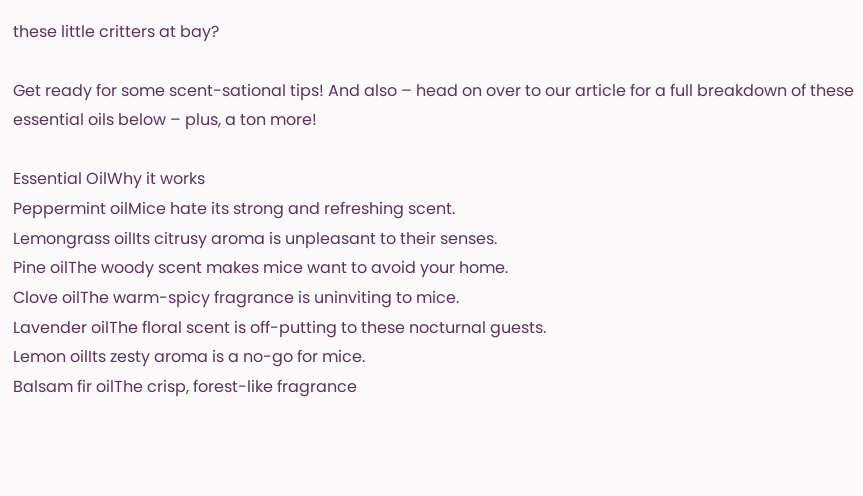these little critters at bay?

Get ready for some scent-sational tips! And also – head on over to our article for a full breakdown of these essential oils below – plus, a ton more!

Essential OilWhy it works
Peppermint oilMice hate its strong and refreshing scent.
Lemongrass oilIts citrusy aroma is unpleasant to their senses.
Pine oilThe woody scent makes mice want to avoid your home.
Clove oilThe warm-spicy fragrance is uninviting to mice.
Lavender oilThe floral scent is off-putting to these nocturnal guests.
Lemon oilIts zesty aroma is a no-go for mice.
Balsam fir oilThe crisp, forest-like fragrance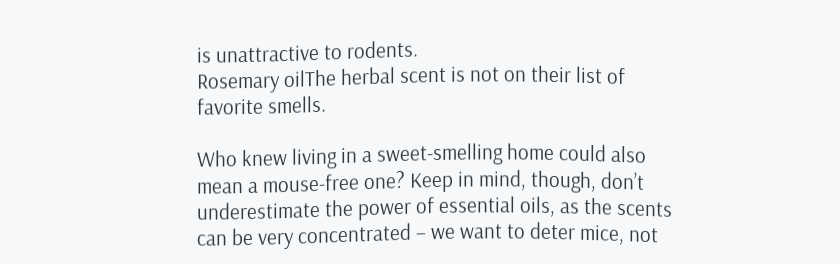is unattractive to rodents.
Rosemary oilThe herbal scent is not on their list of favorite smells.

Who knew living in a sweet-smelling home could also mean a mouse-free one? Keep in mind, though, don’t underestimate the power of essential oils, as the scents can be very concentrated – we want to deter mice, not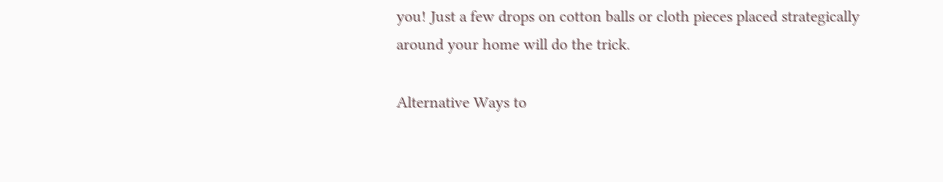you! Just a few drops on cotton balls or cloth pieces placed strategically around your home will do the trick.

Alternative Ways to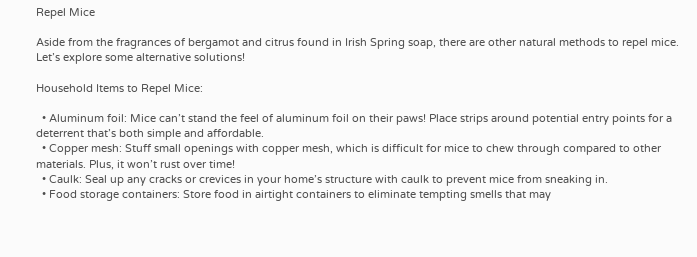Repel Mice

Aside from the fragrances of bergamot and citrus found in Irish Spring soap, there are other natural methods to repel mice. Let’s explore some alternative solutions!

Household Items to Repel Mice:

  • Aluminum foil: Mice can’t stand the feel of aluminum foil on their paws! Place strips around potential entry points for a deterrent that’s both simple and affordable.
  • Copper mesh: Stuff small openings with copper mesh, which is difficult for mice to chew through compared to other materials. Plus, it won’t rust over time!
  • Caulk: Seal up any cracks or crevices in your home’s structure with caulk to prevent mice from sneaking in.
  • Food storage containers: Store food in airtight containers to eliminate tempting smells that may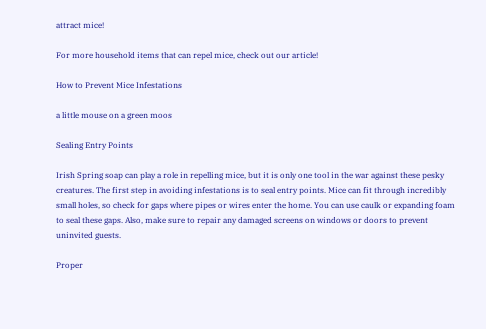attract mice!

For more household items that can repel mice, check out our article!

How to Prevent Mice Infestations

a little mouse on a green moos

Sealing Entry Points

Irish Spring soap can play a role in repelling mice, but it is only one tool in the war against these pesky creatures. The first step in avoiding infestations is to seal entry points. Mice can fit through incredibly small holes, so check for gaps where pipes or wires enter the home. You can use caulk or expanding foam to seal these gaps. Also, make sure to repair any damaged screens on windows or doors to prevent uninvited guests.

Proper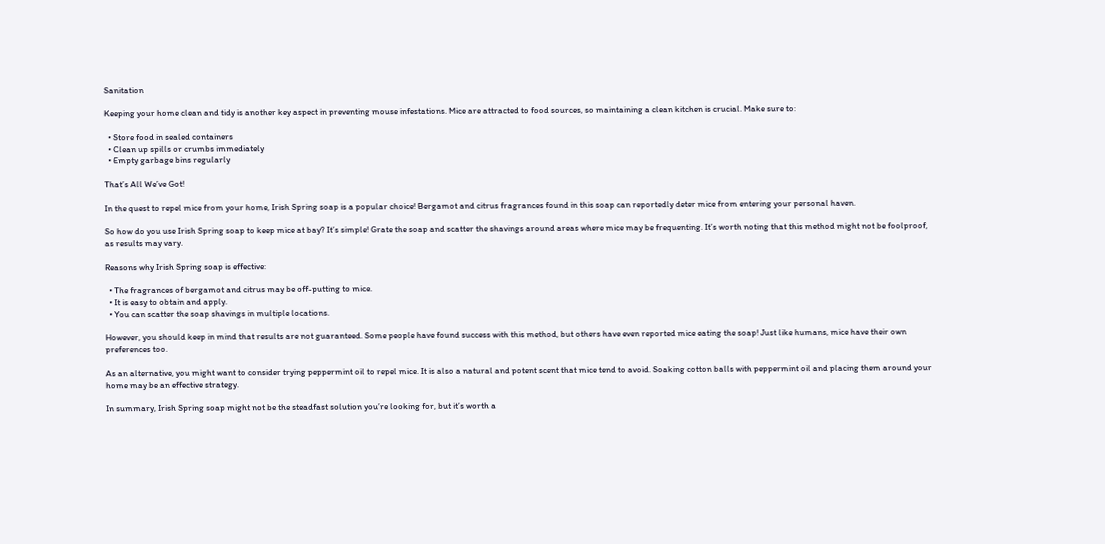Sanitation

Keeping your home clean and tidy is another key aspect in preventing mouse infestations. Mice are attracted to food sources, so maintaining a clean kitchen is crucial. Make sure to:

  • Store food in sealed containers
  • Clean up spills or crumbs immediately
  • Empty garbage bins regularly

That’s All We’ve Got!

In the quest to repel mice from your home, Irish Spring soap is a popular choice! Bergamot and citrus fragrances found in this soap can reportedly deter mice from entering your personal haven.

So how do you use Irish Spring soap to keep mice at bay? It’s simple! Grate the soap and scatter the shavings around areas where mice may be frequenting. It’s worth noting that this method might not be foolproof, as results may vary.

Reasons why Irish Spring soap is effective:

  • The fragrances of bergamot and citrus may be off-putting to mice.
  • It is easy to obtain and apply.
  • You can scatter the soap shavings in multiple locations.

However, you should keep in mind that results are not guaranteed. Some people have found success with this method, but others have even reported mice eating the soap! Just like humans, mice have their own preferences too.

As an alternative, you might want to consider trying peppermint oil to repel mice. It is also a natural and potent scent that mice tend to avoid. Soaking cotton balls with peppermint oil and placing them around your home may be an effective strategy.

In summary, Irish Spring soap might not be the steadfast solution you’re looking for, but it’s worth a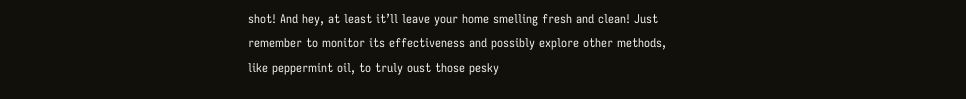shot! And hey, at least it’ll leave your home smelling fresh and clean! Just remember to monitor its effectiveness and possibly explore other methods, like peppermint oil, to truly oust those pesky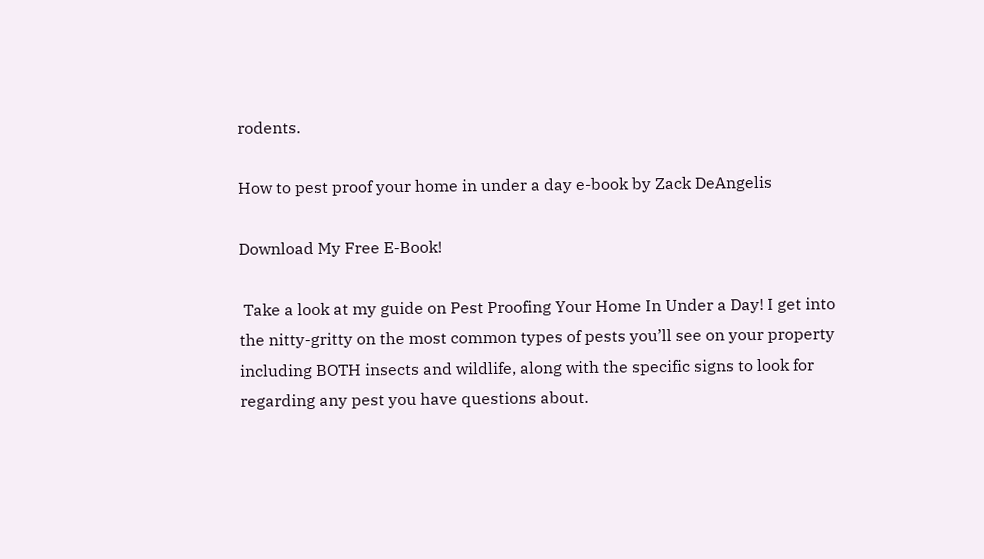rodents.

How to pest proof your home in under a day e-book by Zack DeAngelis

Download My Free E-Book!

 Take a look at my guide on Pest Proofing Your Home In Under a Day! I get into the nitty-gritty on the most common types of pests you’ll see on your property including BOTH insects and wildlife, along with the specific signs to look for regarding any pest you have questions about.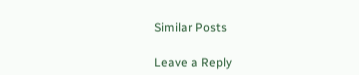Similar Posts

Leave a Reply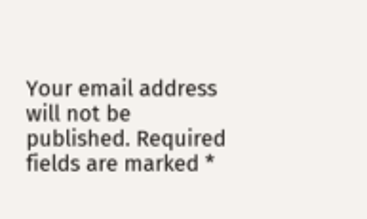Your email address will not be published. Required fields are marked *